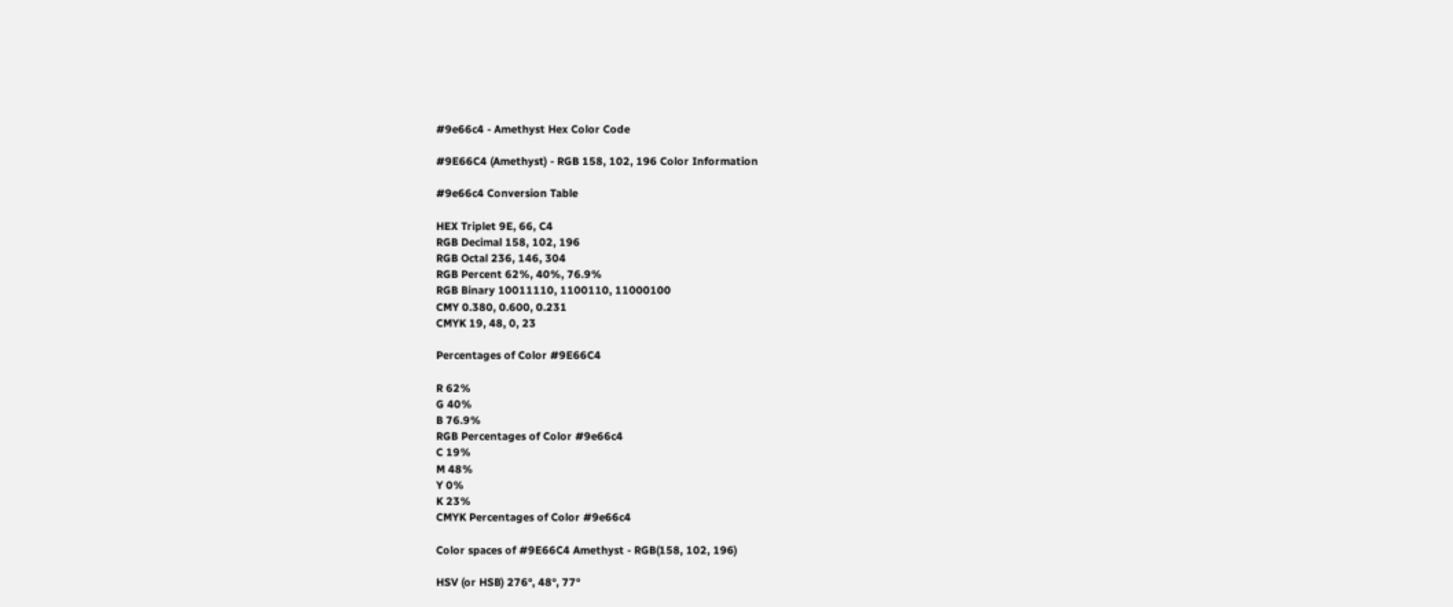#9e66c4 - Amethyst Hex Color Code

#9E66C4 (Amethyst) - RGB 158, 102, 196 Color Information

#9e66c4 Conversion Table

HEX Triplet 9E, 66, C4
RGB Decimal 158, 102, 196
RGB Octal 236, 146, 304
RGB Percent 62%, 40%, 76.9%
RGB Binary 10011110, 1100110, 11000100
CMY 0.380, 0.600, 0.231
CMYK 19, 48, 0, 23

Percentages of Color #9E66C4

R 62%
G 40%
B 76.9%
RGB Percentages of Color #9e66c4
C 19%
M 48%
Y 0%
K 23%
CMYK Percentages of Color #9e66c4

Color spaces of #9E66C4 Amethyst - RGB(158, 102, 196)

HSV (or HSB) 276°, 48°, 77°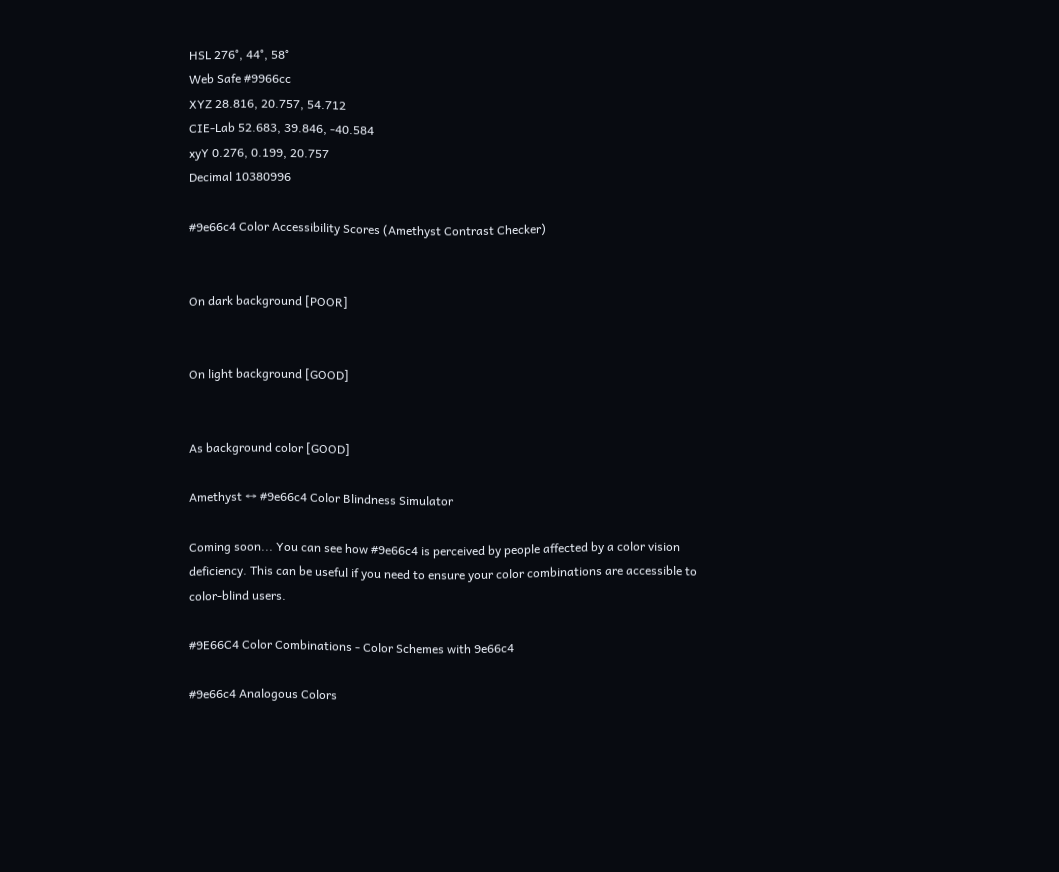HSL 276°, 44°, 58°
Web Safe #9966cc
XYZ 28.816, 20.757, 54.712
CIE-Lab 52.683, 39.846, -40.584
xyY 0.276, 0.199, 20.757
Decimal 10380996

#9e66c4 Color Accessibility Scores (Amethyst Contrast Checker)


On dark background [POOR]


On light background [GOOD]


As background color [GOOD]

Amethyst ↔ #9e66c4 Color Blindness Simulator

Coming soon... You can see how #9e66c4 is perceived by people affected by a color vision deficiency. This can be useful if you need to ensure your color combinations are accessible to color-blind users.

#9E66C4 Color Combinations - Color Schemes with 9e66c4

#9e66c4 Analogous Colors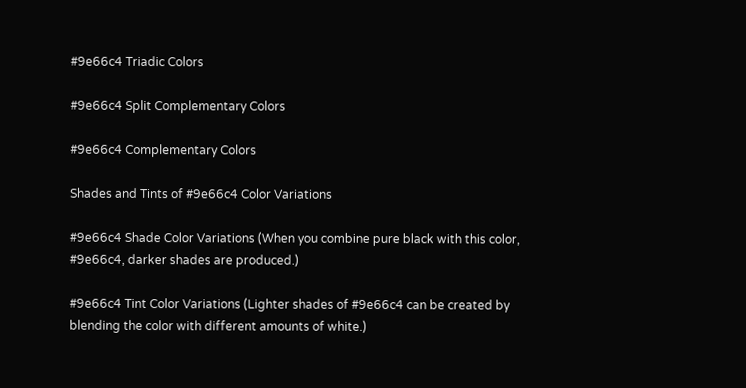#9e66c4 Triadic Colors

#9e66c4 Split Complementary Colors

#9e66c4 Complementary Colors

Shades and Tints of #9e66c4 Color Variations

#9e66c4 Shade Color Variations (When you combine pure black with this color, #9e66c4, darker shades are produced.)

#9e66c4 Tint Color Variations (Lighter shades of #9e66c4 can be created by blending the color with different amounts of white.)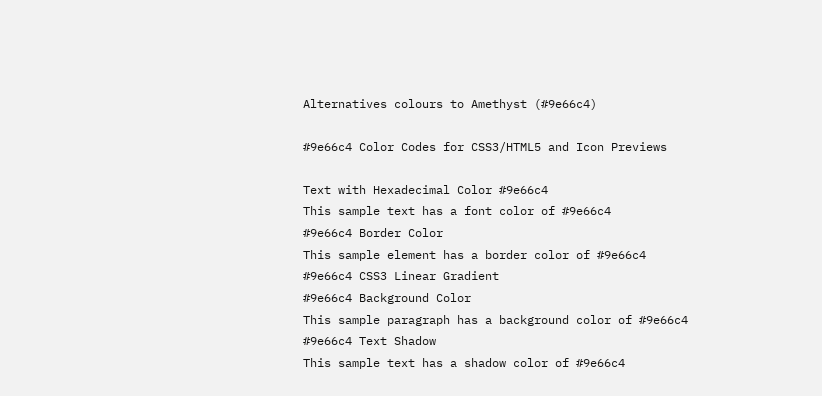Alternatives colours to Amethyst (#9e66c4)

#9e66c4 Color Codes for CSS3/HTML5 and Icon Previews

Text with Hexadecimal Color #9e66c4
This sample text has a font color of #9e66c4
#9e66c4 Border Color
This sample element has a border color of #9e66c4
#9e66c4 CSS3 Linear Gradient
#9e66c4 Background Color
This sample paragraph has a background color of #9e66c4
#9e66c4 Text Shadow
This sample text has a shadow color of #9e66c4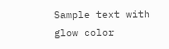Sample text with glow color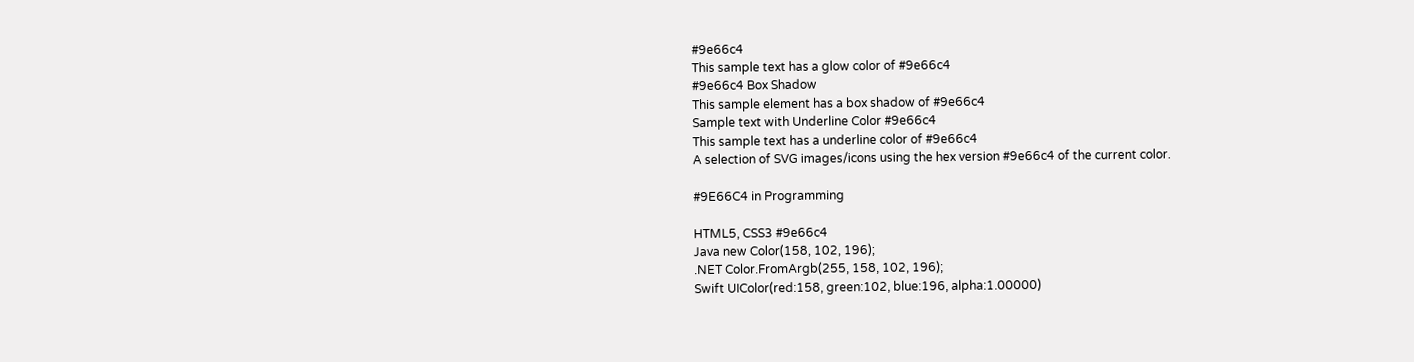#9e66c4
This sample text has a glow color of #9e66c4
#9e66c4 Box Shadow
This sample element has a box shadow of #9e66c4
Sample text with Underline Color #9e66c4
This sample text has a underline color of #9e66c4
A selection of SVG images/icons using the hex version #9e66c4 of the current color.

#9E66C4 in Programming

HTML5, CSS3 #9e66c4
Java new Color(158, 102, 196);
.NET Color.FromArgb(255, 158, 102, 196);
Swift UIColor(red:158, green:102, blue:196, alpha:1.00000)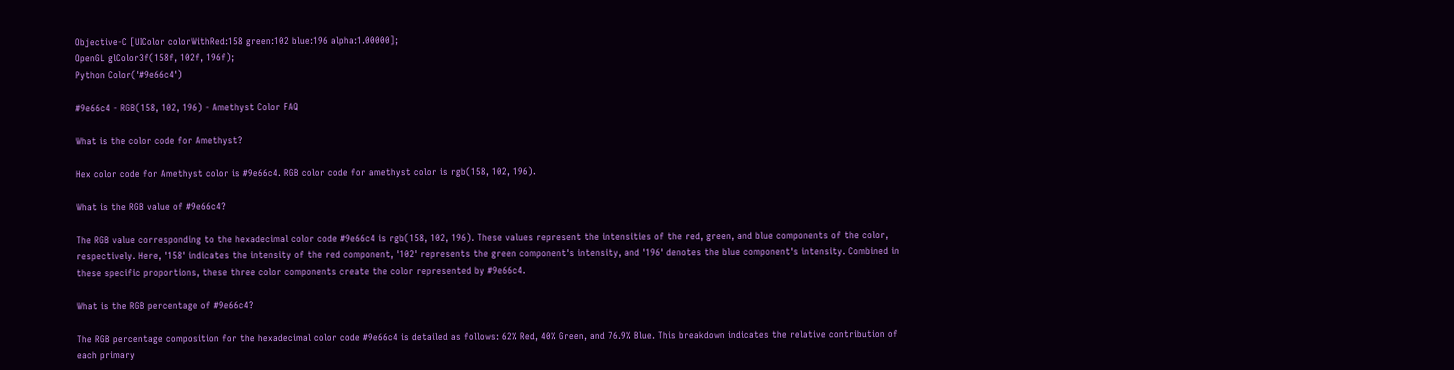Objective-C [UIColor colorWithRed:158 green:102 blue:196 alpha:1.00000];
OpenGL glColor3f(158f, 102f, 196f);
Python Color('#9e66c4')

#9e66c4 - RGB(158, 102, 196) - Amethyst Color FAQ

What is the color code for Amethyst?

Hex color code for Amethyst color is #9e66c4. RGB color code for amethyst color is rgb(158, 102, 196).

What is the RGB value of #9e66c4?

The RGB value corresponding to the hexadecimal color code #9e66c4 is rgb(158, 102, 196). These values represent the intensities of the red, green, and blue components of the color, respectively. Here, '158' indicates the intensity of the red component, '102' represents the green component's intensity, and '196' denotes the blue component's intensity. Combined in these specific proportions, these three color components create the color represented by #9e66c4.

What is the RGB percentage of #9e66c4?

The RGB percentage composition for the hexadecimal color code #9e66c4 is detailed as follows: 62% Red, 40% Green, and 76.9% Blue. This breakdown indicates the relative contribution of each primary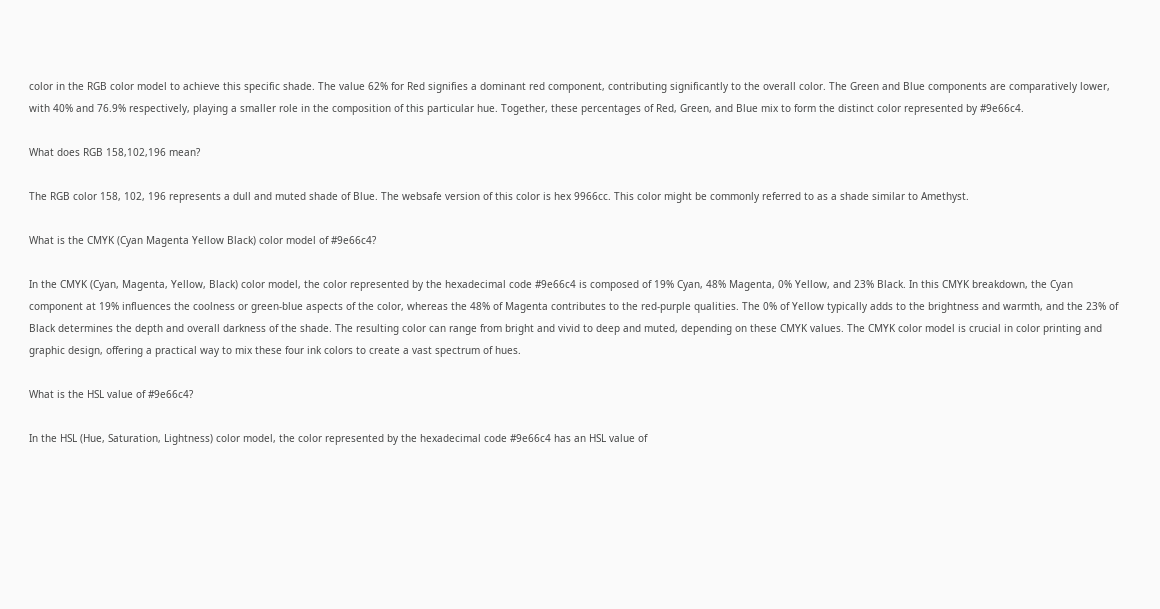color in the RGB color model to achieve this specific shade. The value 62% for Red signifies a dominant red component, contributing significantly to the overall color. The Green and Blue components are comparatively lower, with 40% and 76.9% respectively, playing a smaller role in the composition of this particular hue. Together, these percentages of Red, Green, and Blue mix to form the distinct color represented by #9e66c4.

What does RGB 158,102,196 mean?

The RGB color 158, 102, 196 represents a dull and muted shade of Blue. The websafe version of this color is hex 9966cc. This color might be commonly referred to as a shade similar to Amethyst.

What is the CMYK (Cyan Magenta Yellow Black) color model of #9e66c4?

In the CMYK (Cyan, Magenta, Yellow, Black) color model, the color represented by the hexadecimal code #9e66c4 is composed of 19% Cyan, 48% Magenta, 0% Yellow, and 23% Black. In this CMYK breakdown, the Cyan component at 19% influences the coolness or green-blue aspects of the color, whereas the 48% of Magenta contributes to the red-purple qualities. The 0% of Yellow typically adds to the brightness and warmth, and the 23% of Black determines the depth and overall darkness of the shade. The resulting color can range from bright and vivid to deep and muted, depending on these CMYK values. The CMYK color model is crucial in color printing and graphic design, offering a practical way to mix these four ink colors to create a vast spectrum of hues.

What is the HSL value of #9e66c4?

In the HSL (Hue, Saturation, Lightness) color model, the color represented by the hexadecimal code #9e66c4 has an HSL value of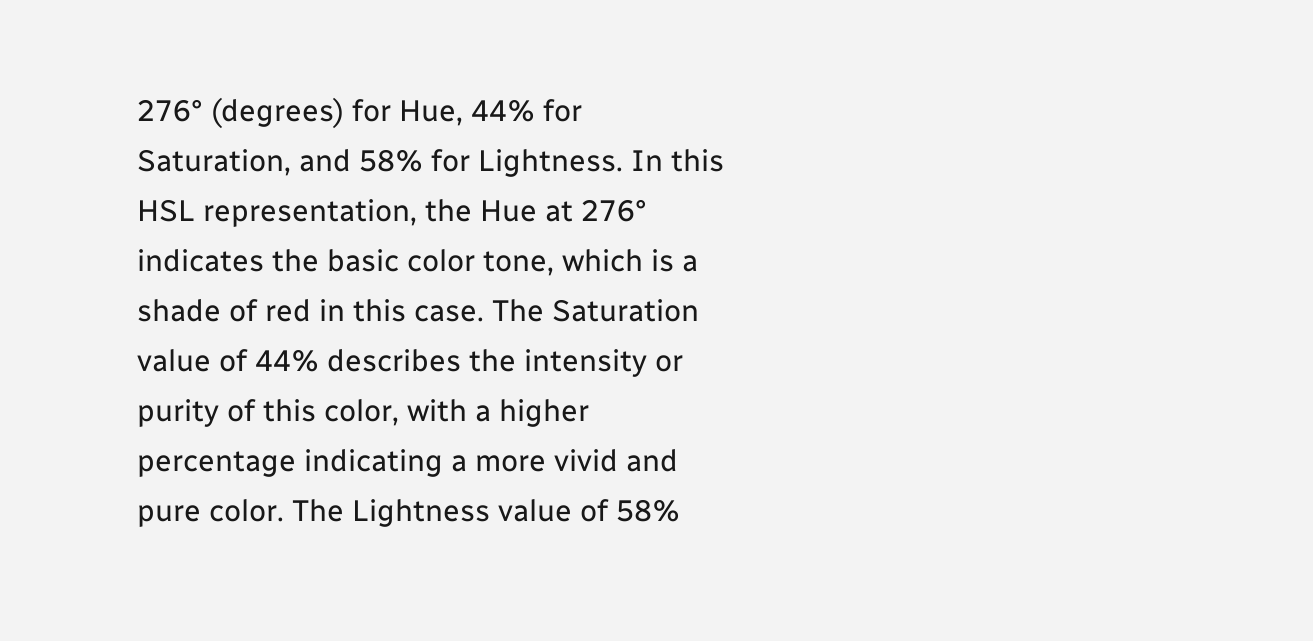276° (degrees) for Hue, 44% for Saturation, and 58% for Lightness. In this HSL representation, the Hue at 276° indicates the basic color tone, which is a shade of red in this case. The Saturation value of 44% describes the intensity or purity of this color, with a higher percentage indicating a more vivid and pure color. The Lightness value of 58%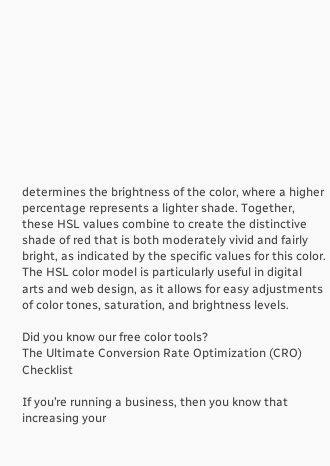determines the brightness of the color, where a higher percentage represents a lighter shade. Together, these HSL values combine to create the distinctive shade of red that is both moderately vivid and fairly bright, as indicated by the specific values for this color. The HSL color model is particularly useful in digital arts and web design, as it allows for easy adjustments of color tones, saturation, and brightness levels.

Did you know our free color tools?
The Ultimate Conversion Rate Optimization (CRO) Checklist

If you’re running a business, then you know that increasing your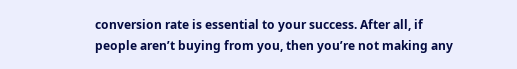conversion rate is essential to your success. After all, if people aren’t buying from you, then you’re not making any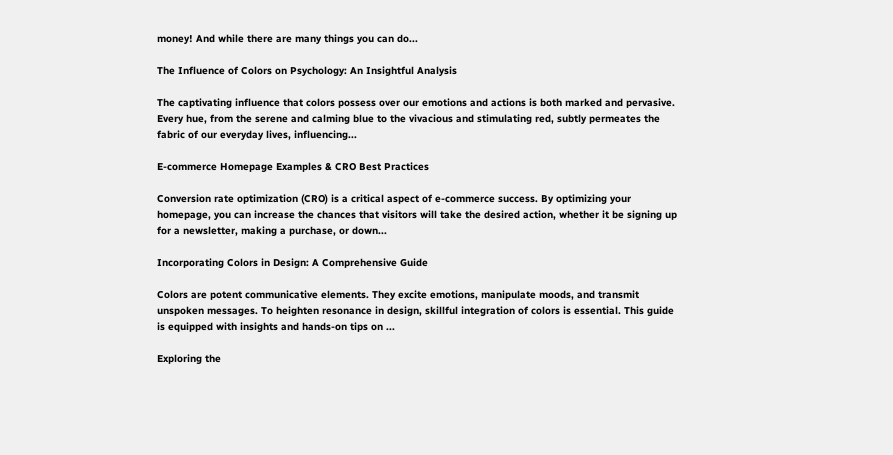money! And while there are many things you can do...

The Influence of Colors on Psychology: An Insightful Analysis

The captivating influence that colors possess over our emotions and actions is both marked and pervasive. Every hue, from the serene and calming blue to the vivacious and stimulating red, subtly permeates the fabric of our everyday lives, influencing...

E-commerce Homepage Examples & CRO Best Practices

Conversion rate optimization (CRO) is a critical aspect of e-commerce success. By optimizing your homepage, you can increase the chances that visitors will take the desired action, whether it be signing up for a newsletter, making a purchase, or down...

Incorporating Colors in Design: A Comprehensive Guide

Colors are potent communicative elements. They excite emotions, manipulate moods, and transmit unspoken messages. To heighten resonance in design, skillful integration of colors is essential. This guide is equipped with insights and hands-on tips on ...

Exploring the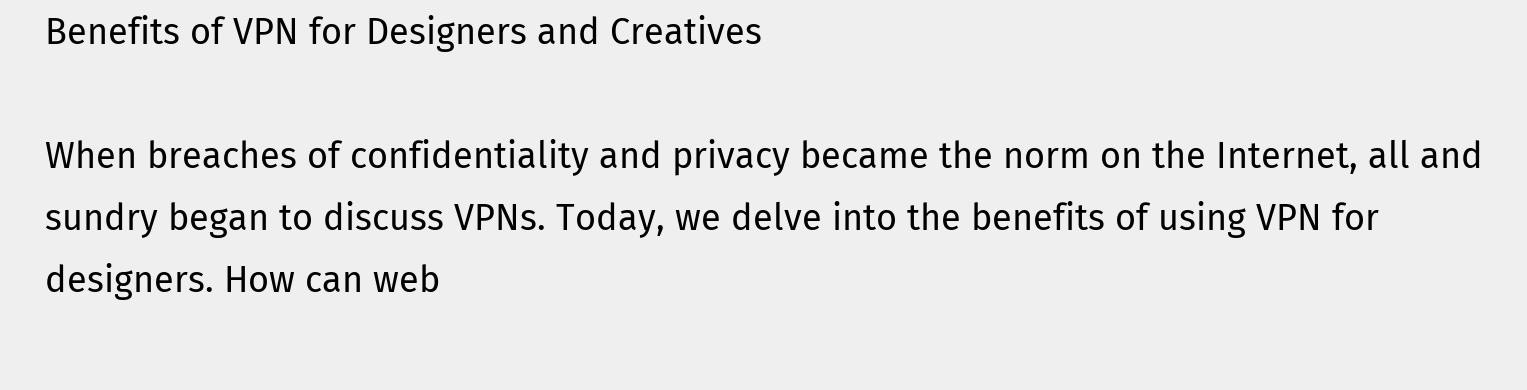Benefits of VPN for Designers and Creatives

When breaches of confidentiality and privacy became the norm on the Internet, all and sundry began to discuss VPNs. Today, we delve into the benefits of using VPN for designers. How can web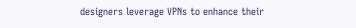designers leverage VPNs to enhance their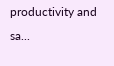productivity and sa...